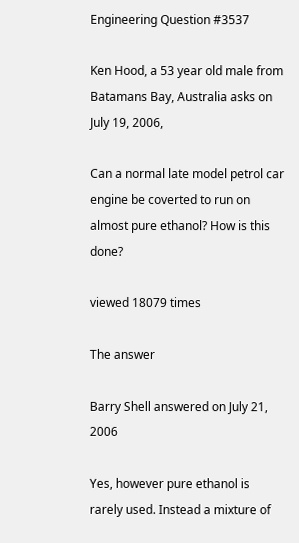Engineering Question #3537

Ken Hood, a 53 year old male from Batamans Bay, Australia asks on July 19, 2006,

Can a normal late model petrol car engine be coverted to run on almost pure ethanol? How is this done?

viewed 18079 times

The answer

Barry Shell answered on July 21, 2006

Yes, however pure ethanol is rarely used. Instead a mixture of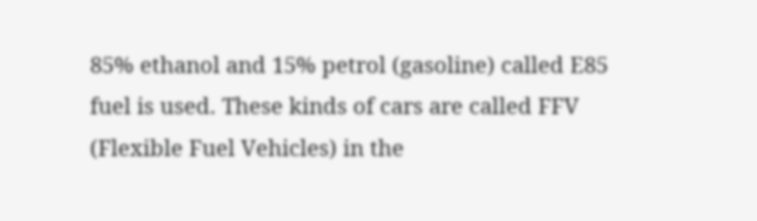85% ethanol and 15% petrol (gasoline) called E85 fuel is used. These kinds of cars are called FFV (Flexible Fuel Vehicles) in the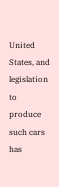United States, and legislation to produce such cars has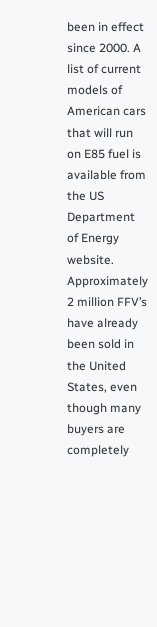been in effect since 2000. A list of current models of American cars that will run on E85 fuel is available from the US Department of Energy website. Approximately 2 million FFV’s have already been sold in the United States, even though many buyers are completely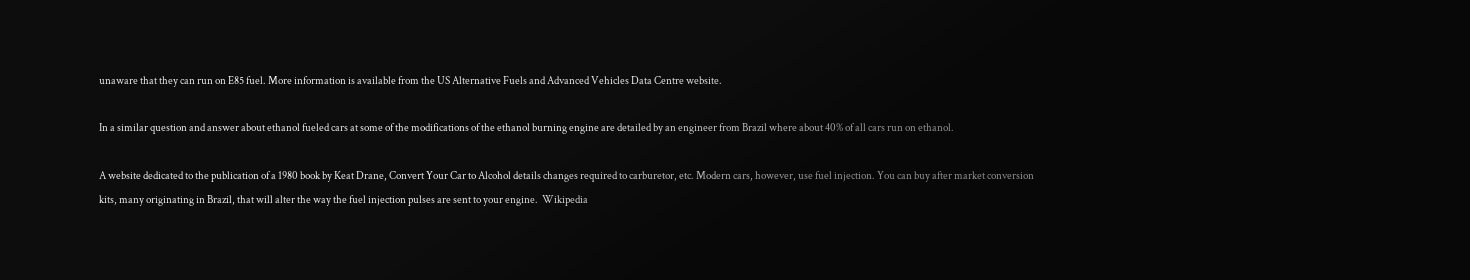unaware that they can run on E85 fuel. More information is available from the US Alternative Fuels and Advanced Vehicles Data Centre website.

In a similar question and answer about ethanol fueled cars at some of the modifications of the ethanol burning engine are detailed by an engineer from Brazil where about 40% of all cars run on ethanol.

A website dedicated to the publication of a 1980 book by Keat Drane, Convert Your Car to Alcohol details changes required to carburetor, etc. Modern cars, however, use fuel injection. You can buy after market conversion kits, many originating in Brazil, that will alter the way the fuel injection pulses are sent to your engine.  Wikipedia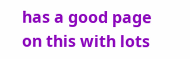has a good page on this with lots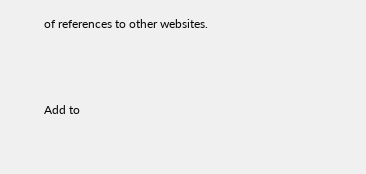of references to other websites.



Add to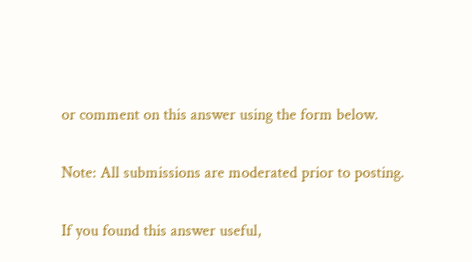or comment on this answer using the form below.

Note: All submissions are moderated prior to posting.

If you found this answer useful,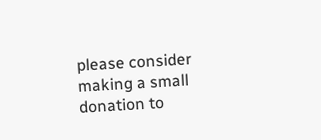please consider making a small donation to